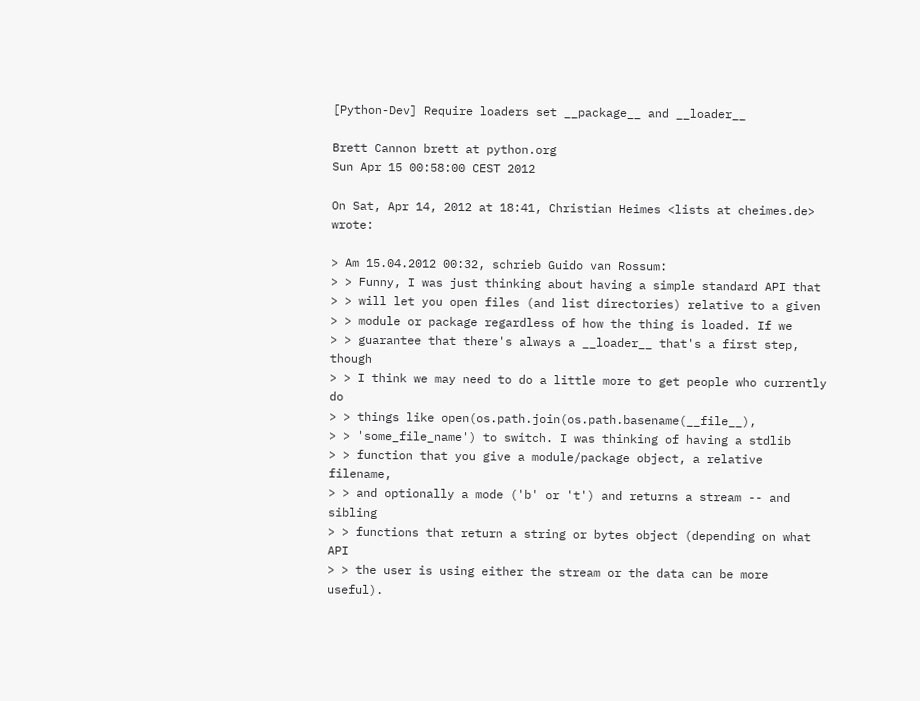[Python-Dev] Require loaders set __package__ and __loader__

Brett Cannon brett at python.org
Sun Apr 15 00:58:00 CEST 2012

On Sat, Apr 14, 2012 at 18:41, Christian Heimes <lists at cheimes.de> wrote:

> Am 15.04.2012 00:32, schrieb Guido van Rossum:
> > Funny, I was just thinking about having a simple standard API that
> > will let you open files (and list directories) relative to a given
> > module or package regardless of how the thing is loaded. If we
> > guarantee that there's always a __loader__ that's a first step, though
> > I think we may need to do a little more to get people who currently do
> > things like open(os.path.join(os.path.basename(__file__),
> > 'some_file_name') to switch. I was thinking of having a stdlib
> > function that you give a module/package object, a relative filename,
> > and optionally a mode ('b' or 't') and returns a stream -- and sibling
> > functions that return a string or bytes object (depending on what API
> > the user is using either the stream or the data can be more useful).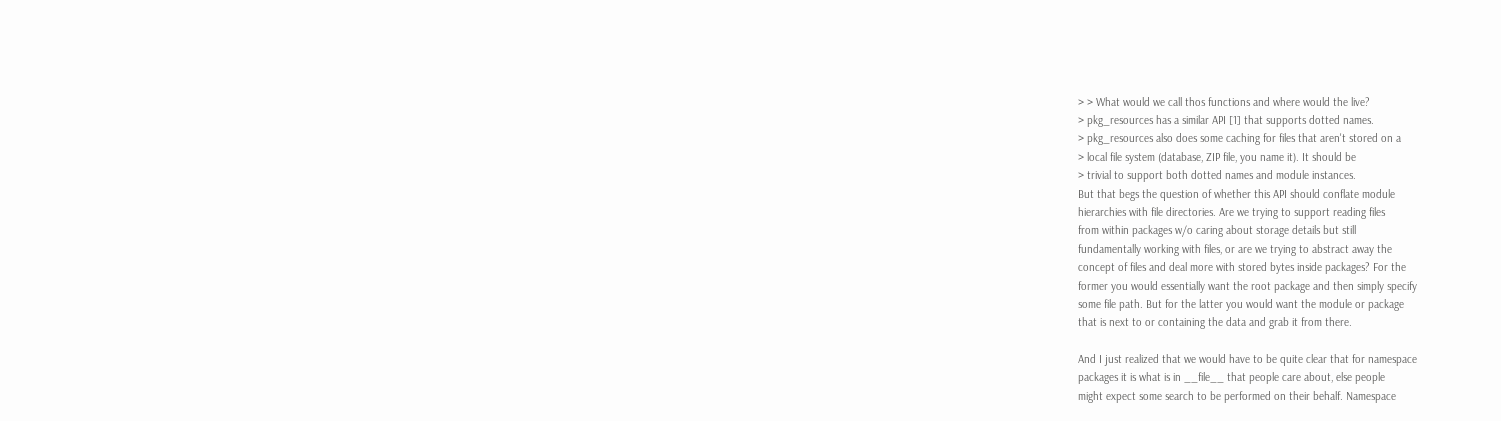> > What would we call thos functions and where would the live?
> pkg_resources has a similar API [1] that supports dotted names.
> pkg_resources also does some caching for files that aren't stored on a
> local file system (database, ZIP file, you name it). It should be
> trivial to support both dotted names and module instances.
But that begs the question of whether this API should conflate module
hierarchies with file directories. Are we trying to support reading files
from within packages w/o caring about storage details but still
fundamentally working with files, or are we trying to abstract away the
concept of files and deal more with stored bytes inside packages? For the
former you would essentially want the root package and then simply specify
some file path. But for the latter you would want the module or package
that is next to or containing the data and grab it from there.

And I just realized that we would have to be quite clear that for namespace
packages it is what is in __file__ that people care about, else people
might expect some search to be performed on their behalf. Namespace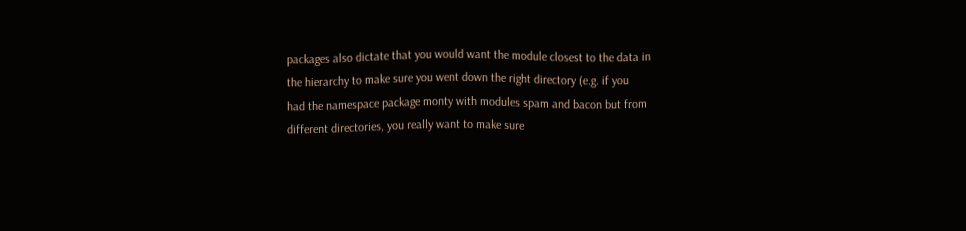packages also dictate that you would want the module closest to the data in
the hierarchy to make sure you went down the right directory (e.g. if you
had the namespace package monty with modules spam and bacon but from
different directories, you really want to make sure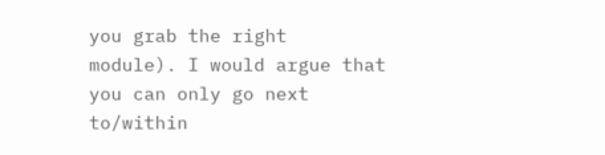you grab the right
module). I would argue that you can only go next to/within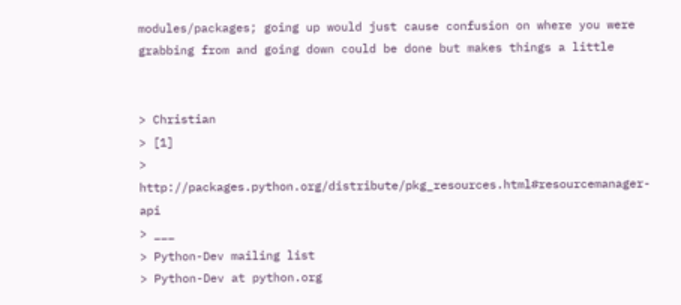modules/packages; going up would just cause confusion on where you were
grabbing from and going down could be done but makes things a little


> Christian
> [1]
> http://packages.python.org/distribute/pkg_resources.html#resourcemanager-api
> ___
> Python-Dev mailing list
> Python-Dev at python.org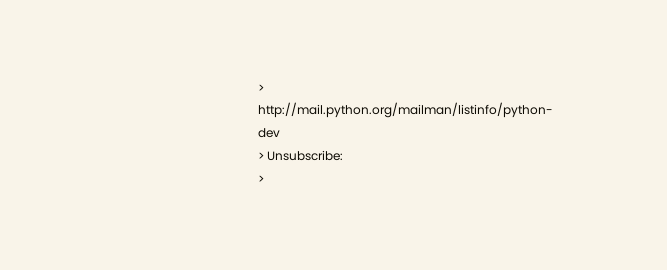> http://mail.python.org/mailman/listinfo/python-dev
> Unsubscribe:
>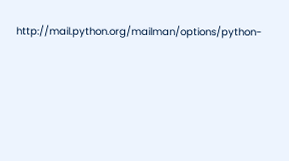http://mail.python.org/mailman/options/python-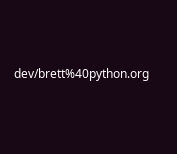dev/brett%40python.org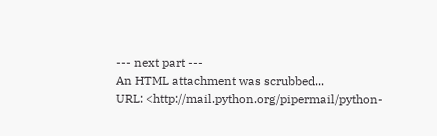--- next part ---
An HTML attachment was scrubbed...
URL: <http://mail.python.org/pipermail/python-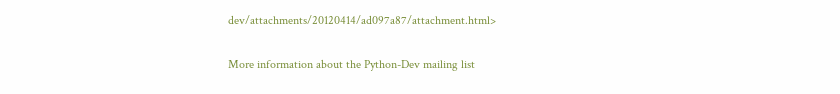dev/attachments/20120414/ad097a87/attachment.html>

More information about the Python-Dev mailing list